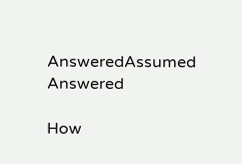AnsweredAssumed Answered

How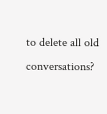to delete all old conversations?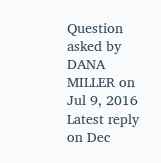Question asked by DANA MILLER on Jul 9, 2016
Latest reply on Dec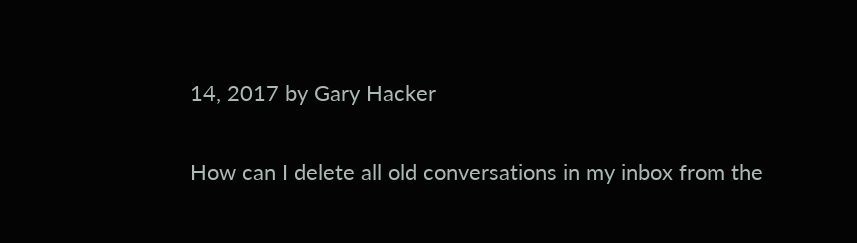14, 2017 by Gary Hacker

How can I delete all old conversations in my inbox from the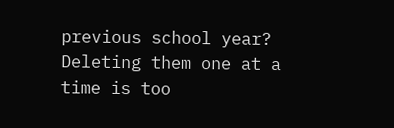previous school year?  Deleting them one at a time is too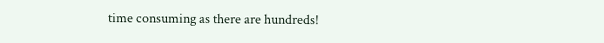time consuming as there are hundreds!